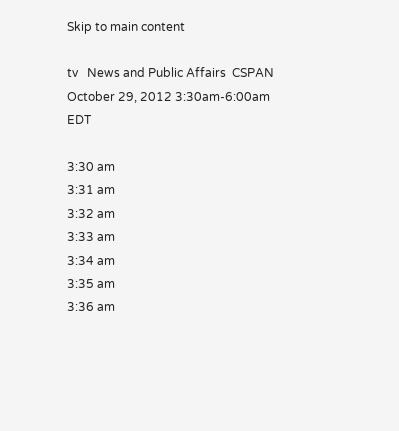Skip to main content

tv   News and Public Affairs  CSPAN  October 29, 2012 3:30am-6:00am EDT

3:30 am
3:31 am
3:32 am
3:33 am
3:34 am
3:35 am
3:36 am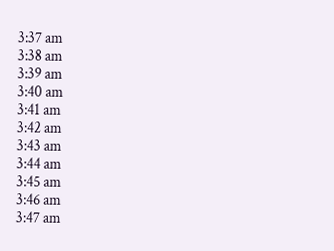3:37 am
3:38 am
3:39 am
3:40 am
3:41 am
3:42 am
3:43 am
3:44 am
3:45 am
3:46 am
3:47 am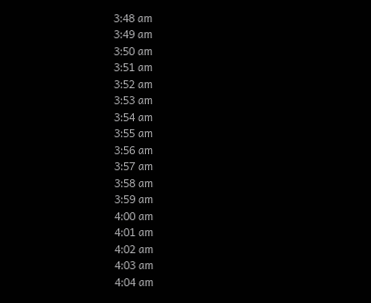3:48 am
3:49 am
3:50 am
3:51 am
3:52 am
3:53 am
3:54 am
3:55 am
3:56 am
3:57 am
3:58 am
3:59 am
4:00 am
4:01 am
4:02 am
4:03 am
4:04 am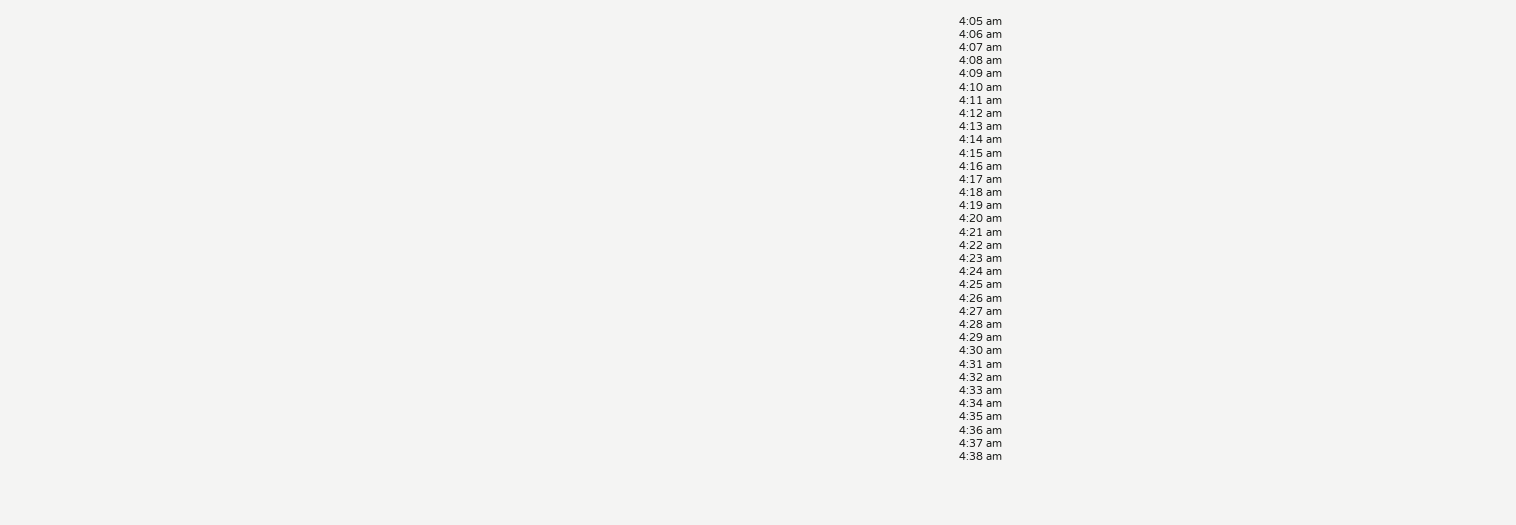4:05 am
4:06 am
4:07 am
4:08 am
4:09 am
4:10 am
4:11 am
4:12 am
4:13 am
4:14 am
4:15 am
4:16 am
4:17 am
4:18 am
4:19 am
4:20 am
4:21 am
4:22 am
4:23 am
4:24 am
4:25 am
4:26 am
4:27 am
4:28 am
4:29 am
4:30 am
4:31 am
4:32 am
4:33 am
4:34 am
4:35 am
4:36 am
4:37 am
4:38 am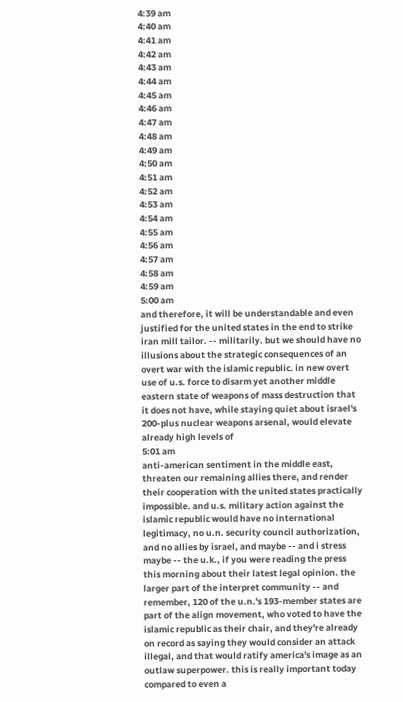4:39 am
4:40 am
4:41 am
4:42 am
4:43 am
4:44 am
4:45 am
4:46 am
4:47 am
4:48 am
4:49 am
4:50 am
4:51 am
4:52 am
4:53 am
4:54 am
4:55 am
4:56 am
4:57 am
4:58 am
4:59 am
5:00 am
and therefore, it will be understandable and even justified for the united states in the end to strike iran mill tailor. -- militarily. but we should have no illusions about the strategic consequences of an overt war with the islamic republic. in new overt use of u.s. force to disarm yet another middle eastern state of weapons of mass destruction that it does not have, while staying quiet about israel's 200-plus nuclear weapons arsenal, would elevate already high levels of
5:01 am
anti-american sentiment in the middle east, threaten our remaining allies there, and render their cooperation with the united states practically impossible. and u.s. military action against the islamic republic would have no international legitimacy, no u.n. security council authorization, and no allies by israel, and maybe -- and i stress maybe -- the u.k., if you were reading the press this morning about their latest legal opinion. the larger part of the interpret community -- and remember, 120 of the u.n.'s 193-member states are part of the align movement, who voted to have the islamic republic as their chair, and they're already on record as saying they would consider an attack illegal, and that would ratify america's image as an outlaw superpower. this is really important today compared to even a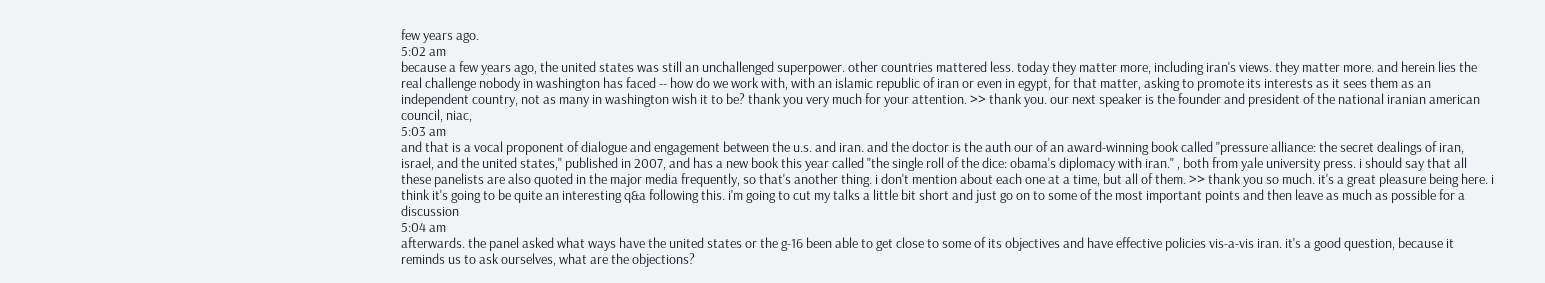few years ago.
5:02 am
because a few years ago, the united states was still an unchallenged superpower. other countries mattered less. today they matter more, including iran's views. they matter more. and herein lies the real challenge nobody in washington has faced -- how do we work with, with an islamic republic of iran or even in egypt, for that matter, asking to promote its interests as it sees them as an independent country, not as many in washington wish it to be? thank you very much for your attention. >> thank you. our next speaker is the founder and president of the national iranian american council, niac,
5:03 am
and that is a vocal proponent of dialogue and engagement between the u.s. and iran. and the doctor is the auth our of an award-winning book called "pressure alliance: the secret dealings of iran, israel, and the united states," published in 2007, and has a new book this year called "the single roll of the dice: obama's diplomacy with iran." , both from yale university press. i should say that all these panelists are also quoted in the major media frequently, so that's another thing. i don't mention about each one at a time, but all of them. >> thank you so much. it's a great pleasure being here. i think it's going to be quite an interesting q&a following this. i'm going to cut my talks a little bit short and just go on to some of the most important points and then leave as much as possible for a discussion
5:04 am
afterwards. the panel asked what ways have the united states or the g-16 been able to get close to some of its objectives and have effective policies vis-a-vis iran. it's a good question, because it reminds us to ask ourselves, what are the objections?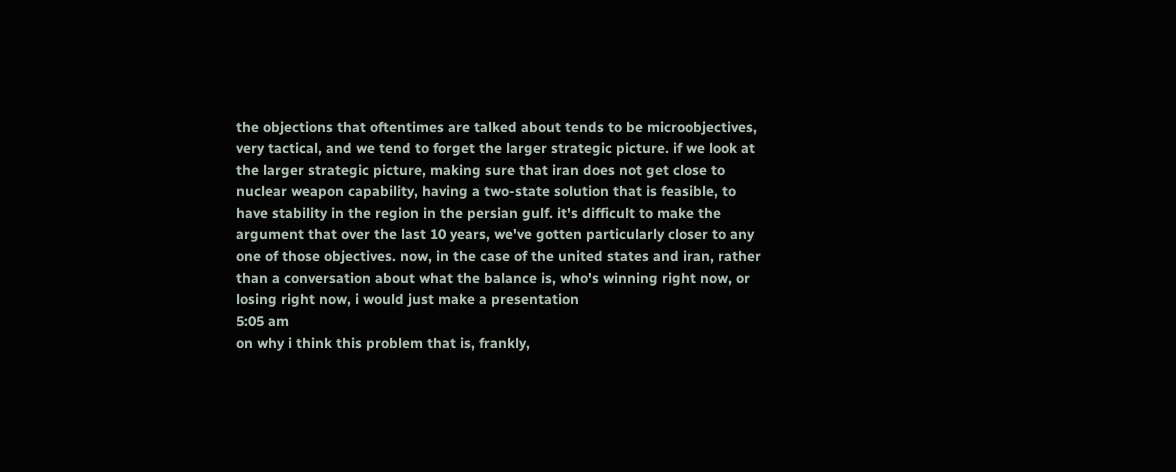the objections that oftentimes are talked about tends to be microobjectives, very tactical, and we tend to forget the larger strategic picture. if we look at the larger strategic picture, making sure that iran does not get close to nuclear weapon capability, having a two-state solution that is feasible, to have stability in the region in the persian gulf. it's difficult to make the argument that over the last 10 years, we've gotten particularly closer to any one of those objectives. now, in the case of the united states and iran, rather than a conversation about what the balance is, who's winning right now, or losing right now, i would just make a presentation
5:05 am
on why i think this problem that is, frankly,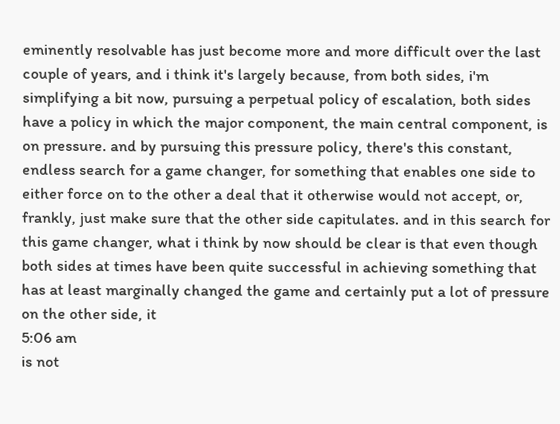eminently resolvable has just become more and more difficult over the last couple of years, and i think it's largely because, from both sides, i'm simplifying a bit now, pursuing a perpetual policy of escalation, both sides have a policy in which the major component, the main central component, is on pressure. and by pursuing this pressure policy, there's this constant, endless search for a game changer, for something that enables one side to either force on to the other a deal that it otherwise would not accept, or, frankly, just make sure that the other side capitulates. and in this search for this game changer, what i think by now should be clear is that even though both sides at times have been quite successful in achieving something that has at least marginally changed the game and certainly put a lot of pressure on the other side, it
5:06 am
is not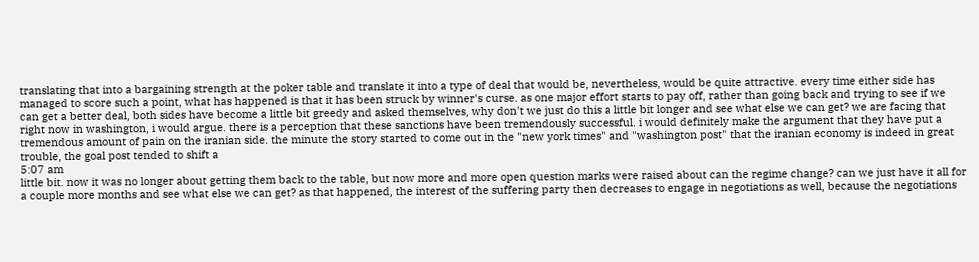translating that into a bargaining strength at the poker table and translate it into a type of deal that would be, nevertheless, would be quite attractive. every time either side has managed to score such a point, what has happened is that it has been struck by winner's curse. as one major effort starts to pay off, rather than going back and trying to see if we can get a better deal, both sides have become a little bit greedy and asked themselves, why don't we just do this a little bit longer and see what else we can get? we are facing that right now in washington, i would argue. there is a perception that these sanctions have been tremendously successful. i would definitely make the argument that they have put a tremendous amount of pain on the iranian side. the minute the story started to come out in the "new york times" and "washington post" that the iranian economy is indeed in great trouble, the goal post tended to shift a
5:07 am
little bit. now it was no longer about getting them back to the table, but now more and more open question marks were raised about can the regime change? can we just have it all for a couple more months and see what else we can get? as that happened, the interest of the suffering party then decreases to engage in negotiations as well, because the negotiations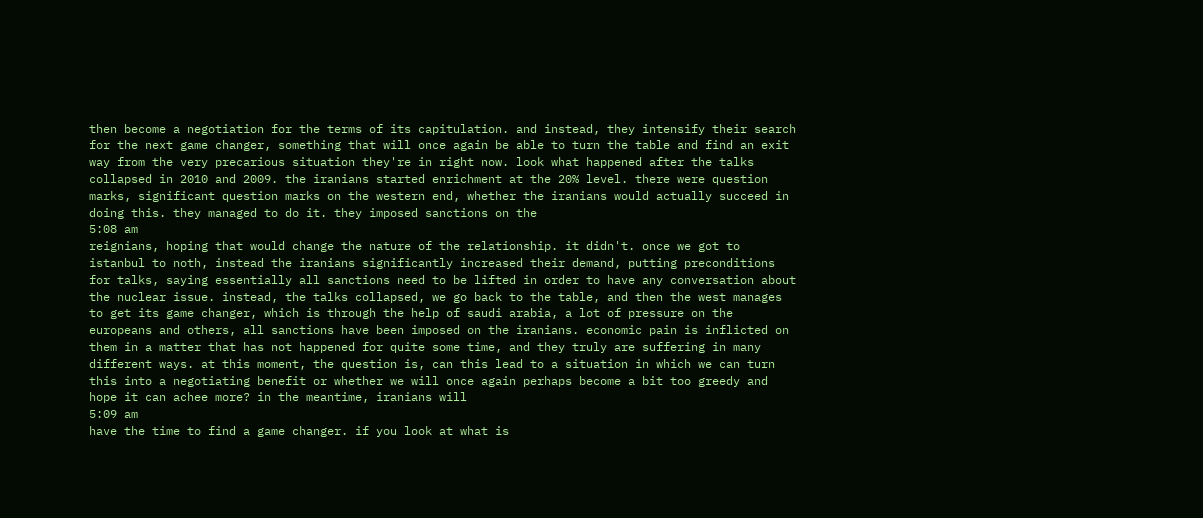then become a negotiation for the terms of its capitulation. and instead, they intensify their search for the next game changer, something that will once again be able to turn the table and find an exit way from the very precarious situation they're in right now. look what happened after the talks collapsed in 2010 and 2009. the iranians started enrichment at the 20% level. there were question marks, significant question marks on the western end, whether the iranians would actually succeed in doing this. they managed to do it. they imposed sanctions on the
5:08 am
reignians, hoping that would change the nature of the relationship. it didn't. once we got to istanbul to noth, instead the iranians significantly increased their demand, putting preconditions for talks, saying essentially all sanctions need to be lifted in order to have any conversation about the nuclear issue. instead, the talks collapsed, we go back to the table, and then the west manages to get its game changer, which is through the help of saudi arabia, a lot of pressure on the europeans and others, all sanctions have been imposed on the iranians. economic pain is inflicted on them in a matter that has not happened for quite some time, and they truly are suffering in many different ways. at this moment, the question is, can this lead to a situation in which we can turn this into a negotiating benefit or whether we will once again perhaps become a bit too greedy and hope it can achee more? in the meantime, iranians will
5:09 am
have the time to find a game changer. if you look at what is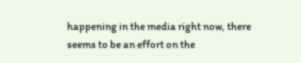happening in the media right now, there seems to be an effort on the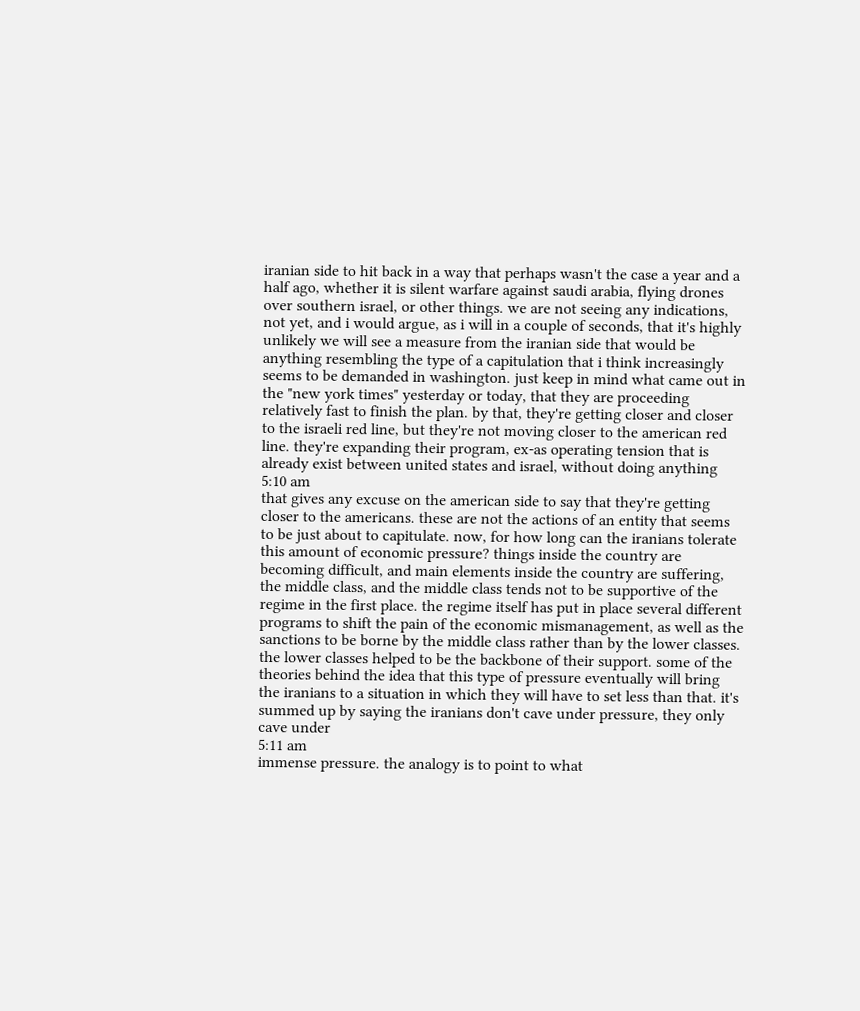iranian side to hit back in a way that perhaps wasn't the case a year and a half ago, whether it is silent warfare against saudi arabia, flying drones over southern israel, or other things. we are not seeing any indications, not yet, and i would argue, as i will in a couple of seconds, that it's highly unlikely we will see a measure from the iranian side that would be anything resembling the type of a capitulation that i think increasingly seems to be demanded in washington. just keep in mind what came out in the "new york times" yesterday or today, that they are proceeding relatively fast to finish the plan. by that, they're getting closer and closer to the israeli red line, but they're not moving closer to the american red line. they're expanding their program, ex-as operating tension that is already exist between united states and israel, without doing anything
5:10 am
that gives any excuse on the american side to say that they're getting closer to the americans. these are not the actions of an entity that seems to be just about to capitulate. now, for how long can the iranians tolerate this amount of economic pressure? things inside the country are becoming difficult, and main elements inside the country are suffering, the middle class, and the middle class tends not to be supportive of the regime in the first place. the regime itself has put in place several different programs to shift the pain of the economic mismanagement, as well as the sanctions to be borne by the middle class rather than by the lower classes. the lower classes helped to be the backbone of their support. some of the theories behind the idea that this type of pressure eventually will bring the iranians to a situation in which they will have to set less than that. it's summed up by saying the iranians don't cave under pressure, they only cave under
5:11 am
immense pressure. the analogy is to point to what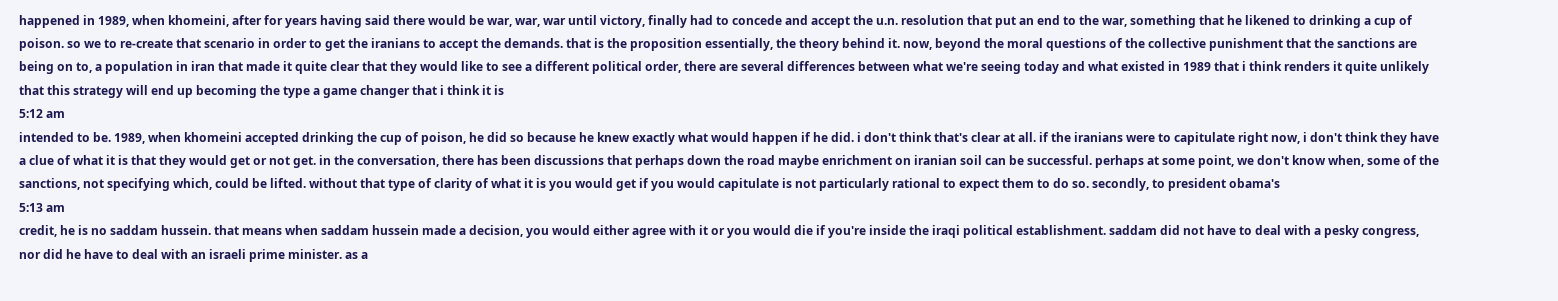happened in 1989, when khomeini, after for years having said there would be war, war, war until victory, finally had to concede and accept the u.n. resolution that put an end to the war, something that he likened to drinking a cup of poison. so we to re-create that scenario in order to get the iranians to accept the demands. that is the proposition essentially, the theory behind it. now, beyond the moral questions of the collective punishment that the sanctions are being on to, a population in iran that made it quite clear that they would like to see a different political order, there are several differences between what we're seeing today and what existed in 1989 that i think renders it quite unlikely that this strategy will end up becoming the type a game changer that i think it is
5:12 am
intended to be. 1989, when khomeini accepted drinking the cup of poison, he did so because he knew exactly what would happen if he did. i don't think that's clear at all. if the iranians were to capitulate right now, i don't think they have a clue of what it is that they would get or not get. in the conversation, there has been discussions that perhaps down the road maybe enrichment on iranian soil can be successful. perhaps at some point, we don't know when, some of the sanctions, not specifying which, could be lifted. without that type of clarity of what it is you would get if you would capitulate is not particularly rational to expect them to do so. secondly, to president obama's
5:13 am
credit, he is no saddam hussein. that means when saddam hussein made a decision, you would either agree with it or you would die if you're inside the iraqi political establishment. saddam did not have to deal with a pesky congress, nor did he have to deal with an israeli prime minister. as a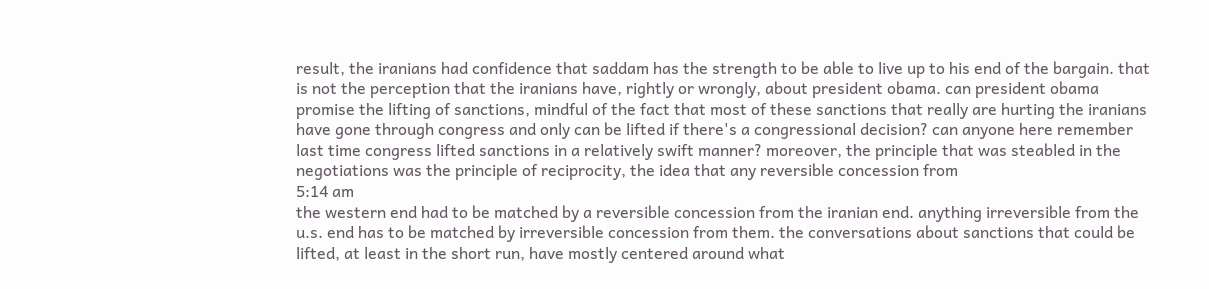result, the iranians had confidence that saddam has the strength to be able to live up to his end of the bargain. that is not the perception that the iranians have, rightly or wrongly, about president obama. can president obama promise the lifting of sanctions, mindful of the fact that most of these sanctions that really are hurting the iranians have gone through congress and only can be lifted if there's a congressional decision? can anyone here remember last time congress lifted sanctions in a relatively swift manner? moreover, the principle that was steabled in the negotiations was the principle of reciprocity, the idea that any reversible concession from
5:14 am
the western end had to be matched by a reversible concession from the iranian end. anything irreversible from the u.s. end has to be matched by irreversible concession from them. the conversations about sanctions that could be lifted, at least in the short run, have mostly centered around what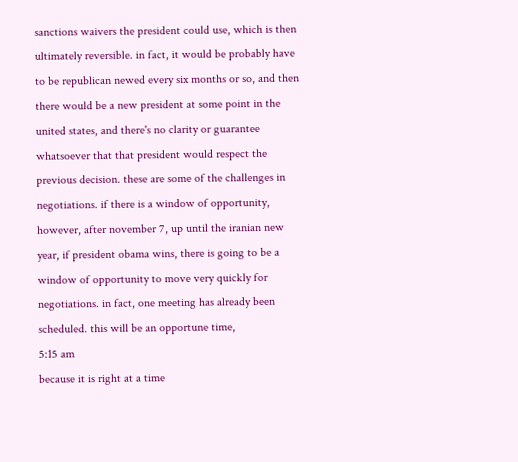sanctions waivers the president could use, which is then ultimately reversible. in fact, it would be probably have to be republican newed every six months or so, and then there would be a new president at some point in the united states, and there's no clarity or guarantee whatsoever that that president would respect the previous decision. these are some of the challenges in negotiations. if there is a window of opportunity, however, after november 7, up until the iranian new year, if president obama wins, there is going to be a window of opportunity to move very quickly for negotiations. in fact, one meeting has already been scheduled. this will be an opportune time,
5:15 am
because it is right at a time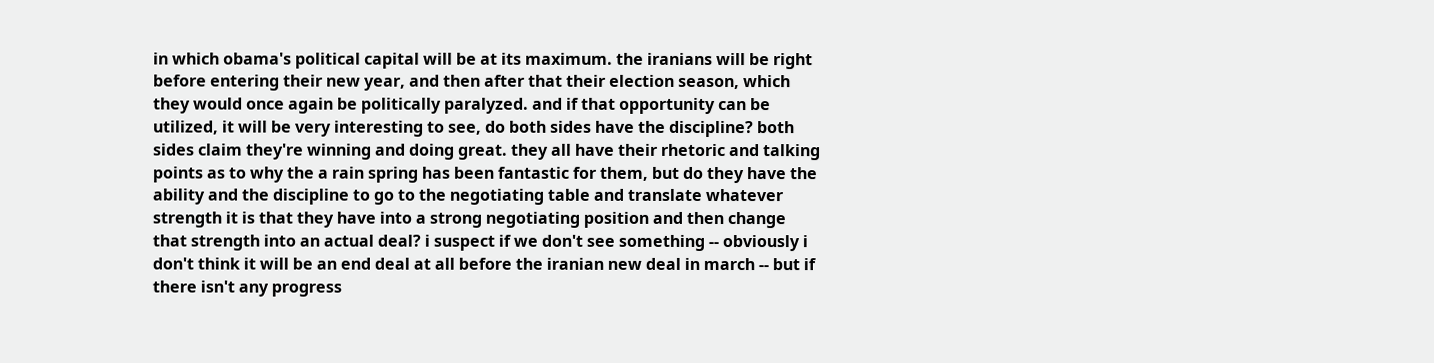in which obama's political capital will be at its maximum. the iranians will be right before entering their new year, and then after that their election season, which they would once again be politically paralyzed. and if that opportunity can be utilized, it will be very interesting to see, do both sides have the discipline? both sides claim they're winning and doing great. they all have their rhetoric and talking points as to why the a rain spring has been fantastic for them, but do they have the ability and the discipline to go to the negotiating table and translate whatever strength it is that they have into a strong negotiating position and then change that strength into an actual deal? i suspect if we don't see something -- obviously i don't think it will be an end deal at all before the iranian new deal in march -- but if there isn't any progress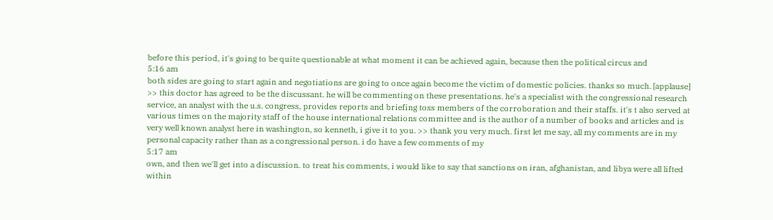before this period, it's going to be quite questionable at what moment it can be achieved again, because then the political circus and
5:16 am
both sides are going to start again and negotiations are going to once again become the victim of domestic policies. thanks so much. [applause] >> this doctor has agreed to be the discussant. he will be commenting on these presentations. he's a specialist with the congressional research service, an analyst with the u.s. congress, provides reports and briefing toss members of the corroboration and their staffs. it's t also served at various times on the majority staff of the house international relations committee and is the author of a number of books and articles and is very well known analyst here in washington, so kenneth, i give it to you. >> thank you very much. first let me say, all my comments are in my personal capacity rather than as a congressional person. i do have a few comments of my
5:17 am
own, and then we'll get into a discussion. to treat his comments, i would like to say that sanctions on iran, afghanistan, and libya were all lifted within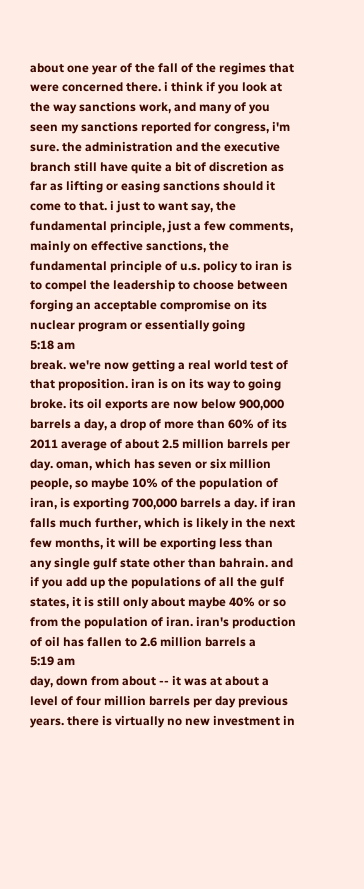about one year of the fall of the regimes that were concerned there. i think if you look at the way sanctions work, and many of you seen my sanctions reported for congress, i'm sure. the administration and the executive branch still have quite a bit of discretion as far as lifting or easing sanctions should it come to that. i just to want say, the fundamental principle, just a few comments, mainly on effective sanctions, the fundamental principle of u.s. policy to iran is to compel the leadership to choose between forging an acceptable compromise on its nuclear program or essentially going
5:18 am
break. we're now getting a real world test of that proposition. iran is on its way to going broke. its oil exports are now below 900,000 barrels a day, a drop of more than 60% of its 2011 average of about 2.5 million barrels per day. oman, which has seven or six million people, so maybe 10% of the population of iran, is exporting 700,000 barrels a day. if iran falls much further, which is likely in the next few months, it will be exporting less than any single gulf state other than bahrain. and if you add up the populations of all the gulf states, it is still only about maybe 40% or so from the population of iran. iran's production of oil has fallen to 2.6 million barrels a
5:19 am
day, down from about -- it was at about a level of four million barrels per day previous years. there is virtually no new investment in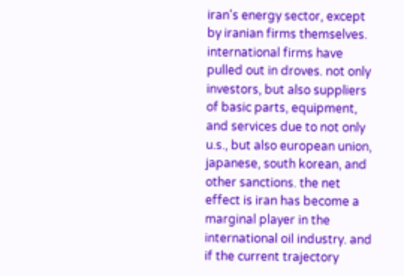iran's energy sector, except by iranian firms themselves. international firms have pulled out in droves. not only investors, but also suppliers of basic parts, equipment, and services due to not only u.s., but also european union, japanese, south korean, and other sanctions. the net effect is iran has become a marginal player in the international oil industry. and if the current trajectory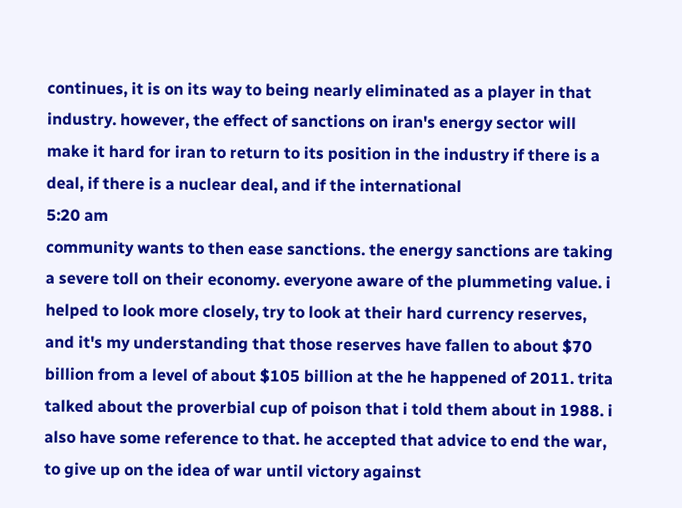continues, it is on its way to being nearly eliminated as a player in that industry. however, the effect of sanctions on iran's energy sector will make it hard for iran to return to its position in the industry if there is a deal, if there is a nuclear deal, and if the international
5:20 am
community wants to then ease sanctions. the energy sanctions are taking a severe toll on their economy. everyone aware of the plummeting value. i helped to look more closely, try to look at their hard currency reserves, and it's my understanding that those reserves have fallen to about $70 billion from a level of about $105 billion at the he happened of 2011. trita talked about the proverbial cup of poison that i told them about in 1988. i also have some reference to that. he accepted that advice to end the war, to give up on the idea of war until victory against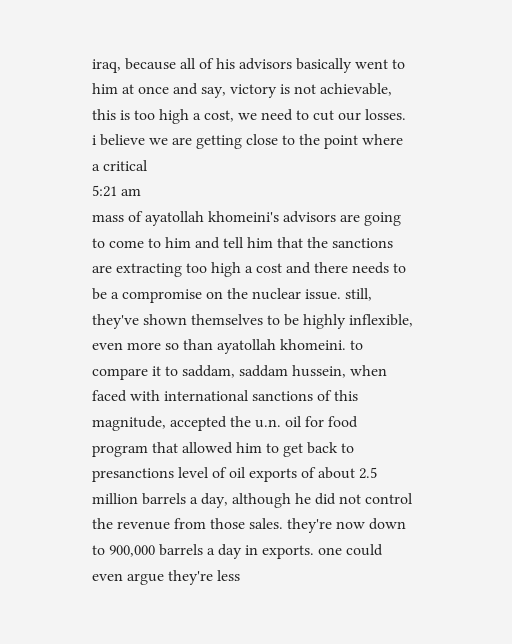iraq, because all of his advisors basically went to him at once and say, victory is not achievable, this is too high a cost, we need to cut our losses. i believe we are getting close to the point where a critical
5:21 am
mass of ayatollah khomeini's advisors are going to come to him and tell him that the sanctions are extracting too high a cost and there needs to be a compromise on the nuclear issue. still, they've shown themselves to be highly inflexible, even more so than ayatollah khomeini. to compare it to saddam, saddam hussein, when faced with international sanctions of this magnitude, accepted the u.n. oil for food program that allowed him to get back to presanctions level of oil exports of about 2.5 million barrels a day, although he did not control the revenue from those sales. they're now down to 900,000 barrels a day in exports. one could even argue they're less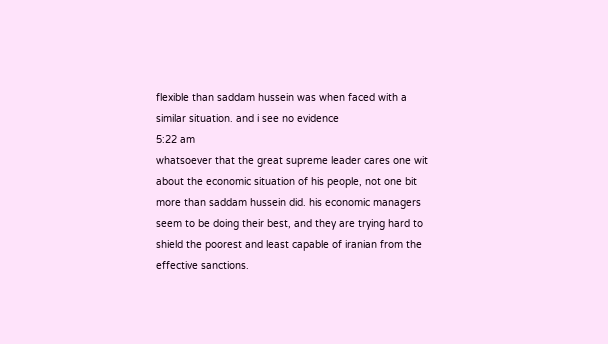flexible than saddam hussein was when faced with a similar situation. and i see no evidence
5:22 am
whatsoever that the great supreme leader cares one wit about the economic situation of his people, not one bit more than saddam hussein did. his economic managers seem to be doing their best, and they are trying hard to shield the poorest and least capable of iranian from the effective sanctions.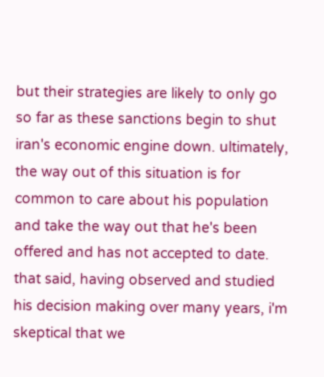but their strategies are likely to only go so far as these sanctions begin to shut iran's economic engine down. ultimately, the way out of this situation is for common to care about his population and take the way out that he's been offered and has not accepted to date. that said, having observed and studied his decision making over many years, i'm skeptical that we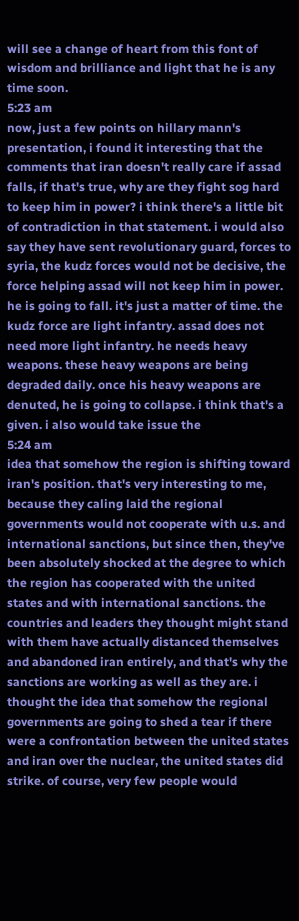will see a change of heart from this font of wisdom and brilliance and light that he is any time soon.
5:23 am
now, just a few points on hillary mann's presentation, i found it interesting that the comments that iran doesn't really care if assad falls, if that's true, why are they fight sog hard to keep him in power? i think there's a little bit of contradiction in that statement. i would also say they have sent revolutionary guard, forces to syria, the kudz forces would not be decisive, the force helping assad will not keep him in power. he is going to fall. it's just a matter of time. the kudz force are light infantry. assad does not need more light infantry. he needs heavy weapons. these heavy weapons are being degraded daily. once his heavy weapons are denuted, he is going to collapse. i think that's a given. i also would take issue the
5:24 am
idea that somehow the region is shifting toward iran's position. that's very interesting to me, because they caling laid the regional governments would not cooperate with u.s. and international sanctions, but since then, they've been absolutely shocked at the degree to which the region has cooperated with the united states and with international sanctions. the countries and leaders they thought might stand with them have actually distanced themselves and abandoned iran entirely, and that's why the sanctions are working as well as they are. i thought the idea that somehow the regional governments are going to shed a tear if there were a confrontation between the united states and iran over the nuclear, the united states did strike. of course, very few people would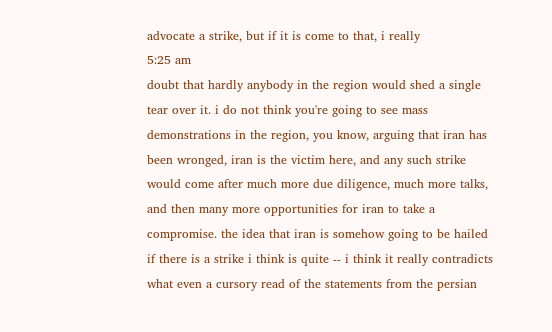advocate a strike, but if it is come to that, i really
5:25 am
doubt that hardly anybody in the region would shed a single tear over it. i do not think you're going to see mass demonstrations in the region, you know, arguing that iran has been wronged, iran is the victim here, and any such strike would come after much more due diligence, much more talks, and then many more opportunities for iran to take a compromise. the idea that iran is somehow going to be hailed if there is a strike i think is quite -- i think it really contradicts what even a cursory read of the statements from the persian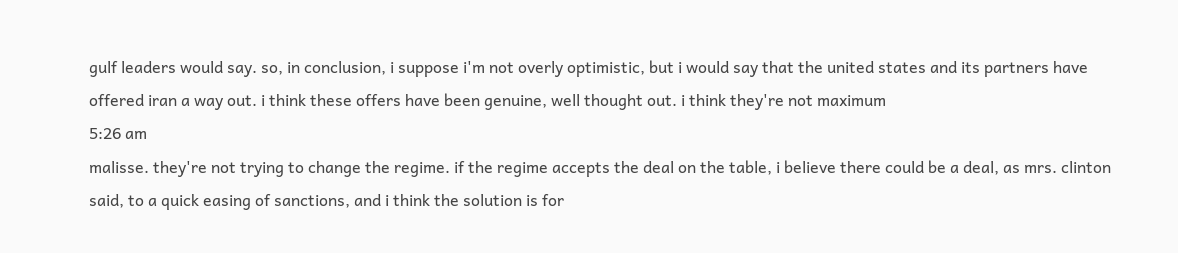gulf leaders would say. so, in conclusion, i suppose i'm not overly optimistic, but i would say that the united states and its partners have offered iran a way out. i think these offers have been genuine, well thought out. i think they're not maximum
5:26 am
malisse. they're not trying to change the regime. if the regime accepts the deal on the table, i believe there could be a deal, as mrs. clinton said, to a quick easing of sanctions, and i think the solution is for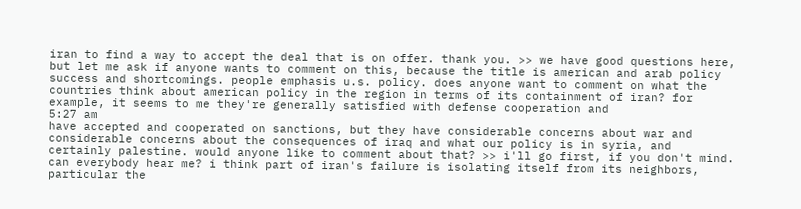iran to find a way to accept the deal that is on offer. thank you. >> we have good questions here, but let me ask if anyone wants to comment on this, because the title is american and arab policy success and shortcomings. people emphasis u.s. policy. does anyone want to comment on what the countries think about american policy in the region in terms of its containment of iran? for example, it seems to me they're generally satisfied with defense cooperation and
5:27 am
have accepted and cooperated on sanctions, but they have considerable concerns about war and considerable concerns about the consequences of iraq and what our policy is in syria, and certainly palestine. would anyone like to comment about that? >> i'll go first, if you don't mind. can everybody hear me? i think part of iran's failure is isolating itself from its neighbors, particular the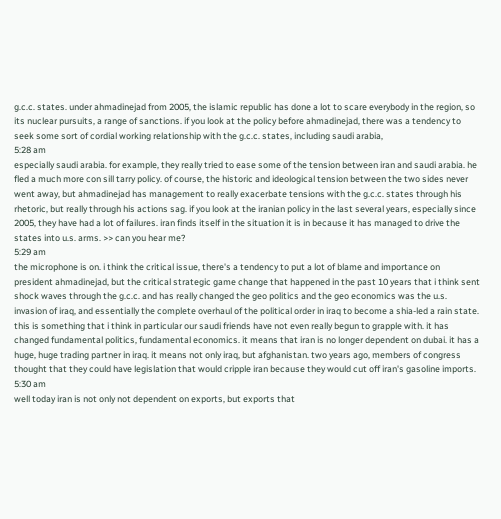g.c.c. states. under ahmadinejad from 2005, the islamic republic has done a lot to scare everybody in the region, so its nuclear pursuits, a range of sanctions. if you look at the policy before ahmadinejad, there was a tendency to seek some sort of cordial working relationship with the g.c.c. states, including saudi arabia,
5:28 am
especially saudi arabia. for example, they really tried to ease some of the tension between iran and saudi arabia. he fled a much more con sill tarry policy. of course, the historic and ideological tension between the two sides never went away, but ahmadinejad has management to really exacerbate tensions with the g.c.c. states through his rhetoric, but really through his actions sag. if you look at the iranian policy in the last several years, especially since 2005, they have had a lot of failures. iran finds itself in the situation it is in because it has managed to drive the states into u.s. arms. >> can you hear me?
5:29 am
the microphone is on. i think the critical issue, there's a tendency to put a lot of blame and importance on president ahmadinejad, but the critical strategic game change that happened in the past 10 years that i think sent shock waves through the g.c.c. and has really changed the geo politics and the geo economics was the u.s. invasion of iraq, and essentially the complete overhaul of the political order in iraq to become a shia-led a rain state. this is something that i think in particular our saudi friends have not even really begun to grapple with. it has changed fundamental politics, fundamental economics. it means that iran is no longer dependent on dubai. it has a huge, huge trading partner in iraq. it means not only iraq, but afghanistan. two years ago, members of congress thought that they could have legislation that would cripple iran because they would cut off iran's gasoline imports.
5:30 am
well today iran is not only not dependent on exports, but exports that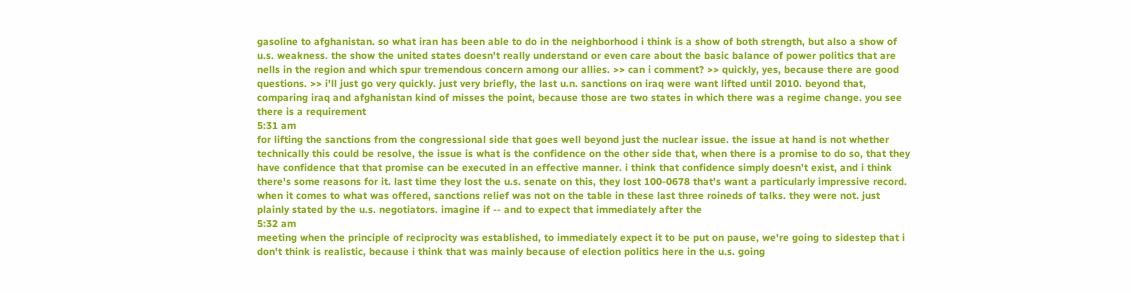gasoline to afghanistan. so what iran has been able to do in the neighborhood i think is a show of both strength, but also a show of u.s. weakness. the show the united states doesn't really understand or even care about the basic balance of power politics that are nells in the region and which spur tremendous concern among our allies. >> can i comment? >> quickly, yes, because there are good questions. >> i'll just go very quickly. just very briefly, the last u.n. sanctions on iraq were want lifted until 2010. beyond that, comparing iraq and afghanistan kind of misses the point, because those are two states in which there was a regime change. you see there is a requirement
5:31 am
for lifting the sanctions from the congressional side that goes well beyond just the nuclear issue. the issue at hand is not whether technically this could be resolve, the issue is what is the confidence on the other side that, when there is a promise to do so, that they have confidence that that promise can be executed in an effective manner. i think that confidence simply doesn't exist, and i think there's some reasons for it. last time they lost the u.s. senate on this, they lost 100-0678 that's want a particularly impressive record. when it comes to what was offered, sanctions relief was not on the table in these last three roineds of talks. they were not. just plainly stated by the u.s. negotiators. imagine if -- and to expect that immediately after the
5:32 am
meeting when the principle of reciprocity was established, to immediately expect it to be put on pause, we're going to sidestep that i don't think is realistic, because i think that was mainly because of election politics here in the u.s. going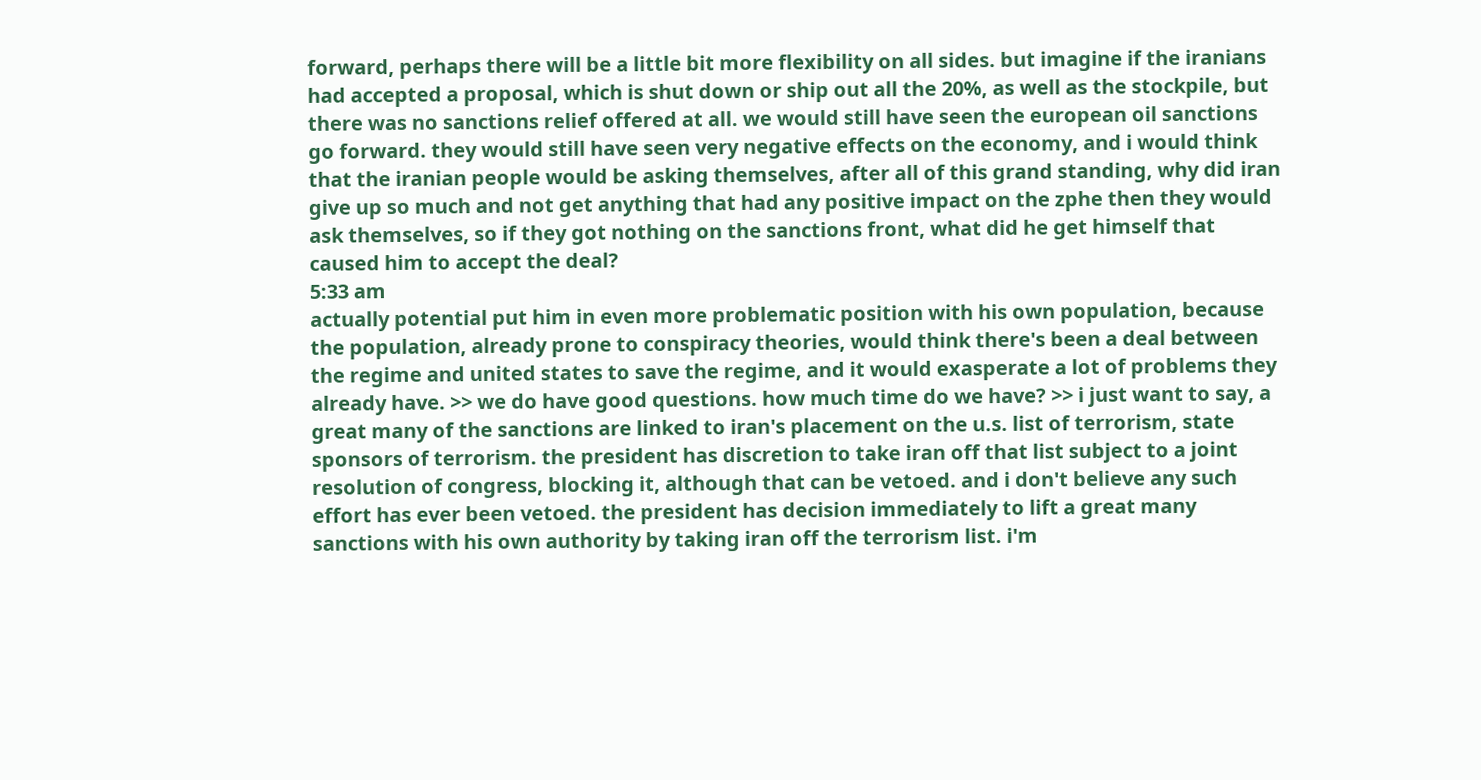forward, perhaps there will be a little bit more flexibility on all sides. but imagine if the iranians had accepted a proposal, which is shut down or ship out all the 20%, as well as the stockpile, but there was no sanctions relief offered at all. we would still have seen the european oil sanctions go forward. they would still have seen very negative effects on the economy, and i would think that the iranian people would be asking themselves, after all of this grand standing, why did iran give up so much and not get anything that had any positive impact on the zphe then they would ask themselves, so if they got nothing on the sanctions front, what did he get himself that caused him to accept the deal?
5:33 am
actually potential put him in even more problematic position with his own population, because the population, already prone to conspiracy theories, would think there's been a deal between the regime and united states to save the regime, and it would exasperate a lot of problems they already have. >> we do have good questions. how much time do we have? >> i just want to say, a great many of the sanctions are linked to iran's placement on the u.s. list of terrorism, state sponsors of terrorism. the president has discretion to take iran off that list subject to a joint resolution of congress, blocking it, although that can be vetoed. and i don't believe any such effort has ever been vetoed. the president has decision immediately to lift a great many sanctions with his own authority by taking iran off the terrorism list. i'm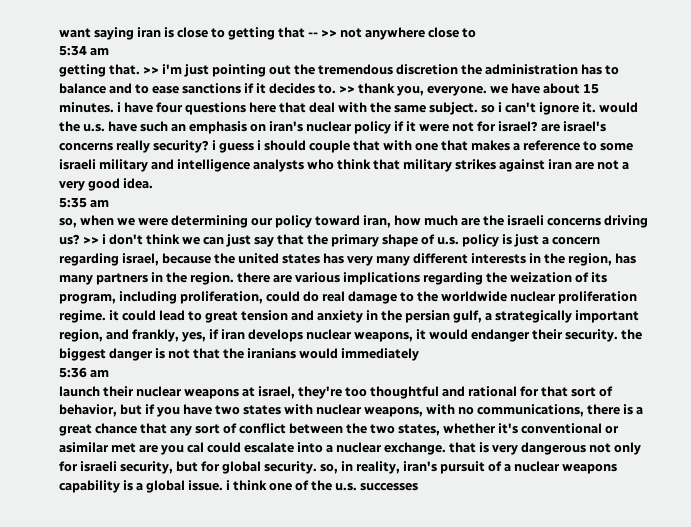want saying iran is close to getting that -- >> not anywhere close to
5:34 am
getting that. >> i'm just pointing out the tremendous discretion the administration has to balance and to ease sanctions if it decides to. >> thank you, everyone. we have about 15 minutes. i have four questions here that deal with the same subject. so i can't ignore it. would the u.s. have such an emphasis on iran's nuclear policy if it were not for israel? are israel's concerns really security? i guess i should couple that with one that makes a reference to some israeli military and intelligence analysts who think that military strikes against iran are not a very good idea.
5:35 am
so, when we were determining our policy toward iran, how much are the israeli concerns driving us? >> i don't think we can just say that the primary shape of u.s. policy is just a concern regarding israel, because the united states has very many different interests in the region, has many partners in the region. there are various implications regarding the weization of its program, including proliferation, could do real damage to the worldwide nuclear proliferation regime. it could lead to great tension and anxiety in the persian gulf, a strategically important region, and frankly, yes, if iran develops nuclear weapons, it would endanger their security. the biggest danger is not that the iranians would immediately
5:36 am
launch their nuclear weapons at israel, they're too thoughtful and rational for that sort of behavior, but if you have two states with nuclear weapons, with no communications, there is a great chance that any sort of conflict between the two states, whether it's conventional or asimilar met are you cal could escalate into a nuclear exchange. that is very dangerous not only for israeli security, but for global security. so, in reality, iran's pursuit of a nuclear weapons capability is a global issue. i think one of the u.s. successes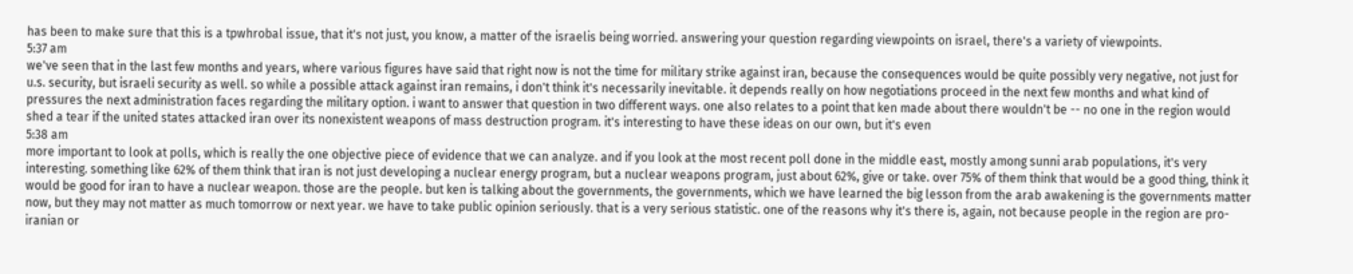has been to make sure that this is a tpwhrobal issue, that it's not just, you know, a matter of the israelis being worried. answering your question regarding viewpoints on israel, there's a variety of viewpoints.
5:37 am
we've seen that in the last few months and years, where various figures have said that right now is not the time for military strike against iran, because the consequences would be quite possibly very negative, not just for u.s. security, but israeli security as well. so while a possible attack against iran remains, i don't think it's necessarily inevitable. it depends really on how negotiations proceed in the next few months and what kind of pressures the next administration faces regarding the military option. i want to answer that question in two different ways. one also relates to a point that ken made about there wouldn't be -- no one in the region would shed a tear if the united states attacked iran over its nonexistent weapons of mass destruction program. it's interesting to have these ideas on our own, but it's even
5:38 am
more important to look at polls, which is really the one objective piece of evidence that we can analyze. and if you look at the most recent poll done in the middle east, mostly among sunni arab populations, it's very interesting. something like 62% of them think that iran is not just developing a nuclear energy program, but a nuclear weapons program, just about 62%, give or take. over 75% of them think that would be a good thing, think it would be good for iran to have a nuclear weapon. those are the people. but ken is talking about the governments, the governments, which we have learned the big lesson from the arab awakening is the governments matter now, but they may not matter as much tomorrow or next year. we have to take public opinion seriously. that is a very serious statistic. one of the reasons why it's there is, again, not because people in the region are pro-iranian or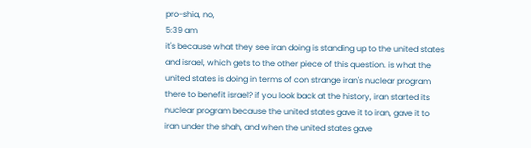pro-shia, no,
5:39 am
it's because what they see iran doing is standing up to the united states and israel, which gets to the other piece of this question. is what the united states is doing in terms of con strange iran's nuclear program there to benefit israel? if you look back at the history, iran started its nuclear program because the united states gave it to iran, gave it to iran under the shah, and when the united states gave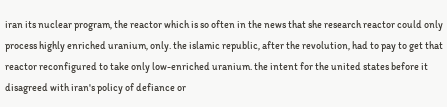iran its nuclear program, the reactor which is so often in the news that she research reactor could only process highly enriched uranium, only. the islamic republic, after the revolution, had to pay to get that reactor reconfigured to take only low-enriched uranium. the intent for the united states before it disagreed with iran's policy of defiance or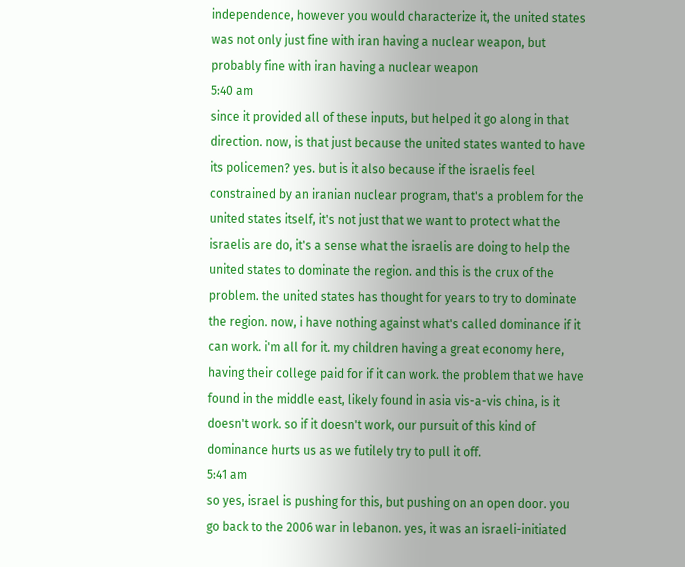independence, however you would characterize it, the united states was not only just fine with iran having a nuclear weapon, but probably fine with iran having a nuclear weapon
5:40 am
since it provided all of these inputs, but helped it go along in that direction. now, is that just because the united states wanted to have its policemen? yes. but is it also because if the israelis feel constrained by an iranian nuclear program, that's a problem for the united states itself, it's not just that we want to protect what the israelis are do, it's a sense what the israelis are doing to help the united states to dominate the region. and this is the crux of the problem. the united states has thought for years to try to dominate the region. now, i have nothing against what's called dominance if it can work. i'm all for it. my children having a great economy here, having their college paid for if it can work. the problem that we have found in the middle east, likely found in asia vis-a-vis china, is it doesn't work. so if it doesn't work, our pursuit of this kind of dominance hurts us as we futilely try to pull it off.
5:41 am
so yes, israel is pushing for this, but pushing on an open door. you go back to the 2006 war in lebanon. yes, it was an israeli-initiated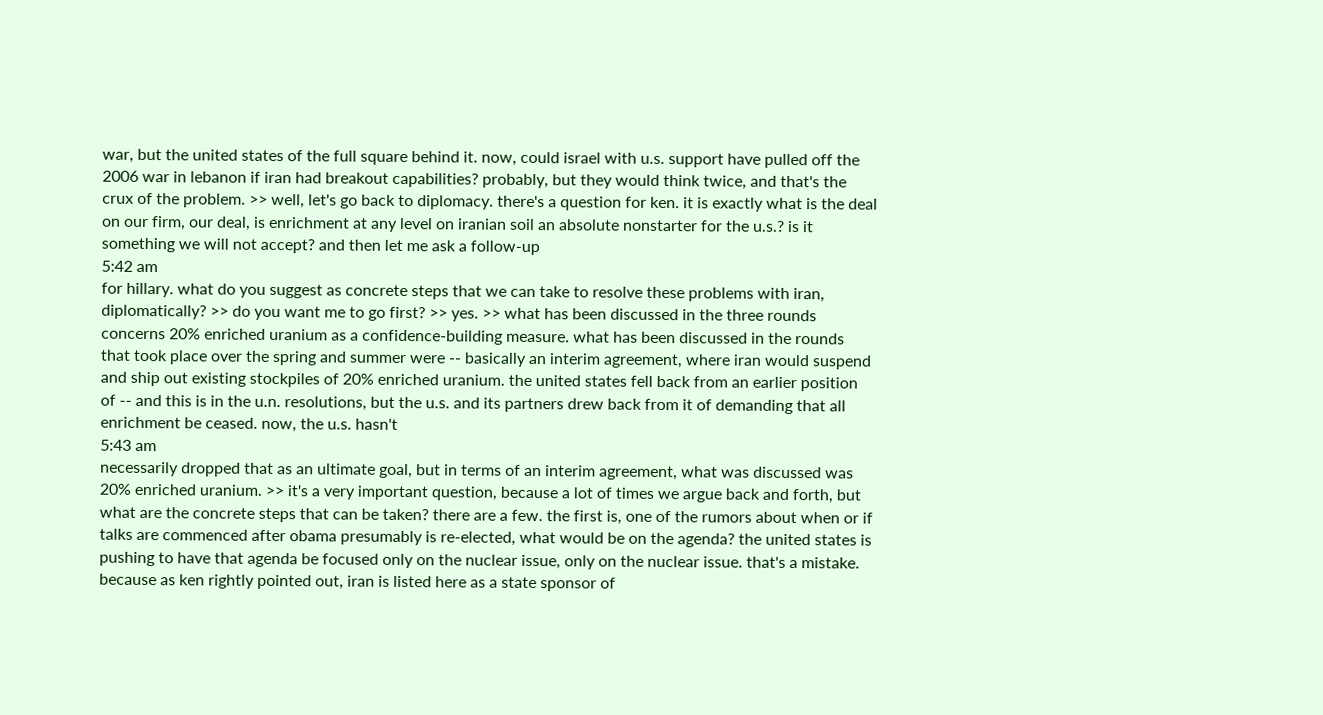war, but the united states of the full square behind it. now, could israel with u.s. support have pulled off the 2006 war in lebanon if iran had breakout capabilities? probably, but they would think twice, and that's the crux of the problem. >> well, let's go back to diplomacy. there's a question for ken. it is exactly what is the deal on our firm, our deal, is enrichment at any level on iranian soil an absolute nonstarter for the u.s.? is it something we will not accept? and then let me ask a follow-up
5:42 am
for hillary. what do you suggest as concrete steps that we can take to resolve these problems with iran, diplomatically? >> do you want me to go first? >> yes. >> what has been discussed in the three rounds concerns 20% enriched uranium as a confidence-building measure. what has been discussed in the rounds that took place over the spring and summer were -- basically an interim agreement, where iran would suspend and ship out existing stockpiles of 20% enriched uranium. the united states fell back from an earlier position of -- and this is in the u.n. resolutions, but the u.s. and its partners drew back from it of demanding that all enrichment be ceased. now, the u.s. hasn't
5:43 am
necessarily dropped that as an ultimate goal, but in terms of an interim agreement, what was discussed was 20% enriched uranium. >> it's a very important question, because a lot of times we argue back and forth, but what are the concrete steps that can be taken? there are a few. the first is, one of the rumors about when or if talks are commenced after obama presumably is re-elected, what would be on the agenda? the united states is pushing to have that agenda be focused only on the nuclear issue, only on the nuclear issue. that's a mistake. because as ken rightly pointed out, iran is listed here as a state sponsor of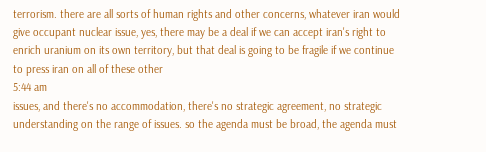terrorism. there are all sorts of human rights and other concerns, whatever iran would give occupant nuclear issue, yes, there may be a deal if we can accept iran's right to enrich uranium on its own territory, but that deal is going to be fragile if we continue to press iran on all of these other
5:44 am
issues, and there's no accommodation, there's no strategic agreement, no strategic understanding on the range of issues. so the agenda must be broad, the agenda must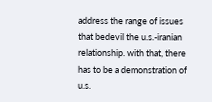address the range of issues that bedevil the u.s.-iranian relationship. with that, there has to be a demonstration of u.s.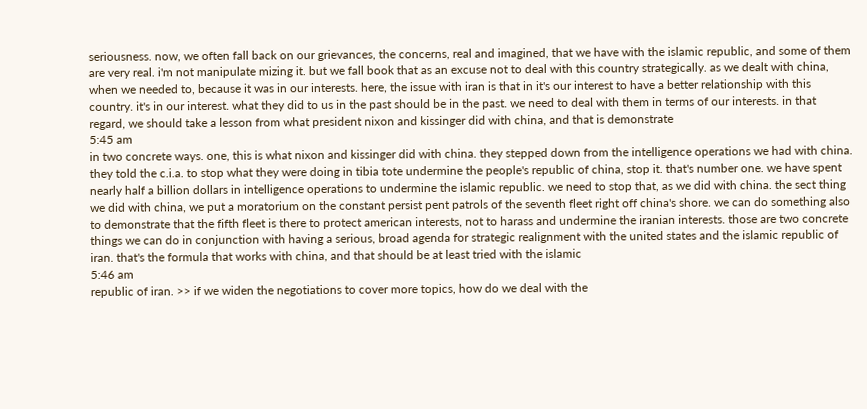seriousness. now, we often fall back on our grievances, the concerns, real and imagined, that we have with the islamic republic, and some of them are very real. i'm not manipulate mizing it. but we fall book that as an excuse not to deal with this country strategically. as we dealt with china, when we needed to, because it was in our interests. here, the issue with iran is that in it's our interest to have a better relationship with this country. it's in our interest. what they did to us in the past should be in the past. we need to deal with them in terms of our interests. in that regard, we should take a lesson from what president nixon and kissinger did with china, and that is demonstrate
5:45 am
in two concrete ways. one, this is what nixon and kissinger did with china. they stepped down from the intelligence operations we had with china. they told the c.i.a. to stop what they were doing in tibia tote undermine the people's republic of china, stop it. that's number one. we have spent nearly half a billion dollars in intelligence operations to undermine the islamic republic. we need to stop that, as we did with china. the sect thing we did with china, we put a moratorium on the constant persist pent patrols of the seventh fleet right off china's shore. we can do something also to demonstrate that the fifth fleet is there to protect american interests, not to harass and undermine the iranian interests. those are two concrete things we can do in conjunction with having a serious, broad agenda for strategic realignment with the united states and the islamic republic of iran. that's the formula that works with china, and that should be at least tried with the islamic
5:46 am
republic of iran. >> if we widen the negotiations to cover more topics, how do we deal with the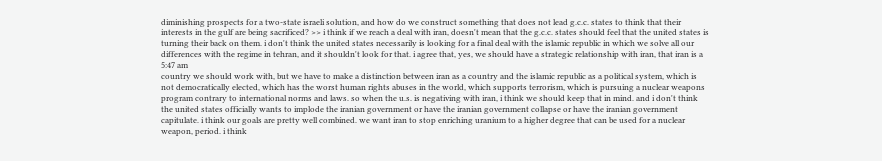diminishing prospects for a two-state israeli solution, and how do we construct something that does not lead g.c.c. states to think that their interests in the gulf are being sacrificed? >> i think if we reach a deal with iran, doesn't mean that the g.c.c. states should feel that the united states is turning their back on them. i don't think the united states necessarily is looking for a final deal with the islamic republic in which we solve all our differences with the regime in tehran, and it shouldn't look for that. i agree that, yes, we should have a strategic relationship with iran, that iran is a
5:47 am
country we should work with, but we have to make a distinction between iran as a country and the islamic republic as a political system, which is not democratically elected, which has the worst human rights abuses in the world, which supports terrorism, which is pursuing a nuclear weapons program contrary to international norms and laws. so when the u.s. is negativing with iran, i think we should keep that in mind. and i don't think the united states officially wants to implode the iranian government or have the iranian government collapse or have the iranian government capitulate. i think our goals are pretty well combined. we want iran to stop enriching uranium to a higher degree that can be used for a nuclear weapon, period. i think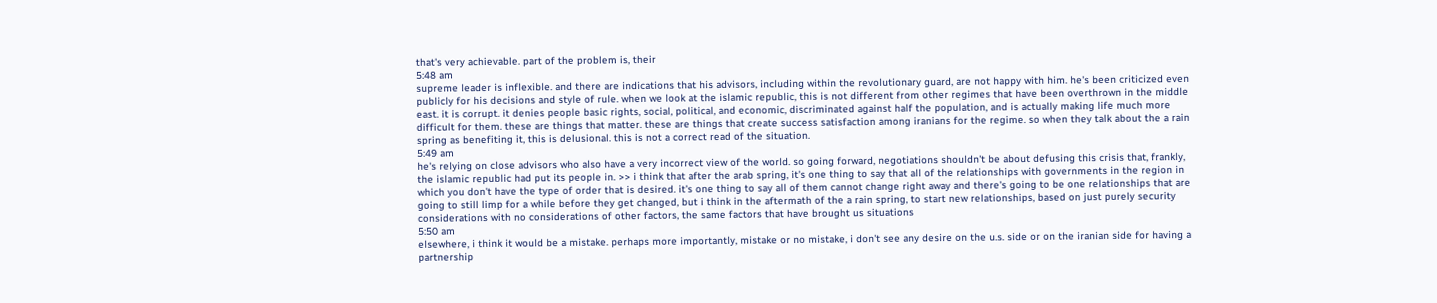that's very achievable. part of the problem is, their
5:48 am
supreme leader is inflexible. and there are indications that his advisors, including within the revolutionary guard, are not happy with him. he's been criticized even publicly for his decisions and style of rule. when we look at the islamic republic, this is not different from other regimes that have been overthrown in the middle east. it is corrupt. it denies people basic rights, social, political, and economic, discriminated against half the population, and is actually making life much more difficult for them. these are things that matter. these are things that create success satisfaction among iranians for the regime. so when they talk about the a rain spring as benefiting it, this is delusional. this is not a correct read of the situation.
5:49 am
he's relying on close advisors who also have a very incorrect view of the world. so going forward, negotiations shouldn't be about defusing this crisis that, frankly, the islamic republic had put its people in. >> i think that after the arab spring, it's one thing to say that all of the relationships with governments in the region in which you don't have the type of order that is desired. it's one thing to say all of them cannot change right away and there's going to be one relationships that are going to still limp for a while before they get changed, but i think in the aftermath of the a rain spring, to start new relationships, based on just purely security considerations with no considerations of other factors, the same factors that have brought us situations
5:50 am
elsewhere, i think it would be a mistake. perhaps more importantly, mistake or no mistake, i don't see any desire on the u.s. side or on the iranian side for having a partnership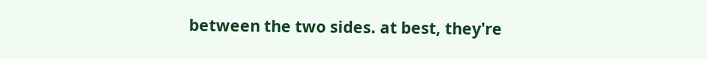between the two sides. at best, they're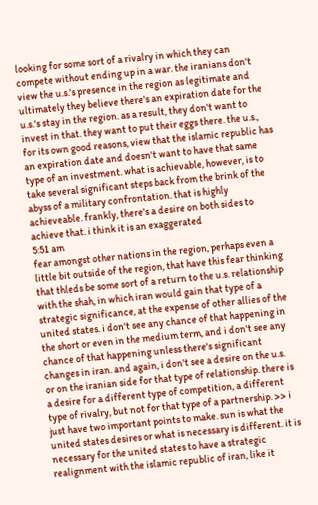looking for some sort of a rivalry in which they can compete without ending up in a war. the iranians don't view the u.s.'s presence in the region as legitimate and ultimately they believe there's an expiration date for the u.s.'s stay in the region. as a result, they don't want to invest in that. they want to put their eggs there. the u.s., for its own good reasons, view that the islamic republic has an expiration date and doesn't want to have that same type of an investment. what is achievable, however, is to take several significant steps back from the brink of the abyss of a military confrontation. that is highly achieveable. frankly, there's a desire on both sides to achieve that. i think it is an exaggerated
5:51 am
fear amongst other nations in the region, perhaps even a little bit outside of the region, that have this fear thinking that thleds be some sort of a return to the u.s. relationship with the shah, in which iran would gain that type of a strategic significance, at the expense of other allies of the united states. i don't see any chance of that happening in the short or even in the medium term, and i don't see any chance of that happening unless there's significant changes in iran. and again, i don't see a desire on the u.s. or on the iranian side for that type of relationship. there is a desire for a different type of competition, a different type of rivalry, but not for that type of a partnership. >> i just have two important points to make. sun is what the united states desires or what is necessary is different. it is necessary for the united states to have a strategic realignment with the islamic republic of iran, like it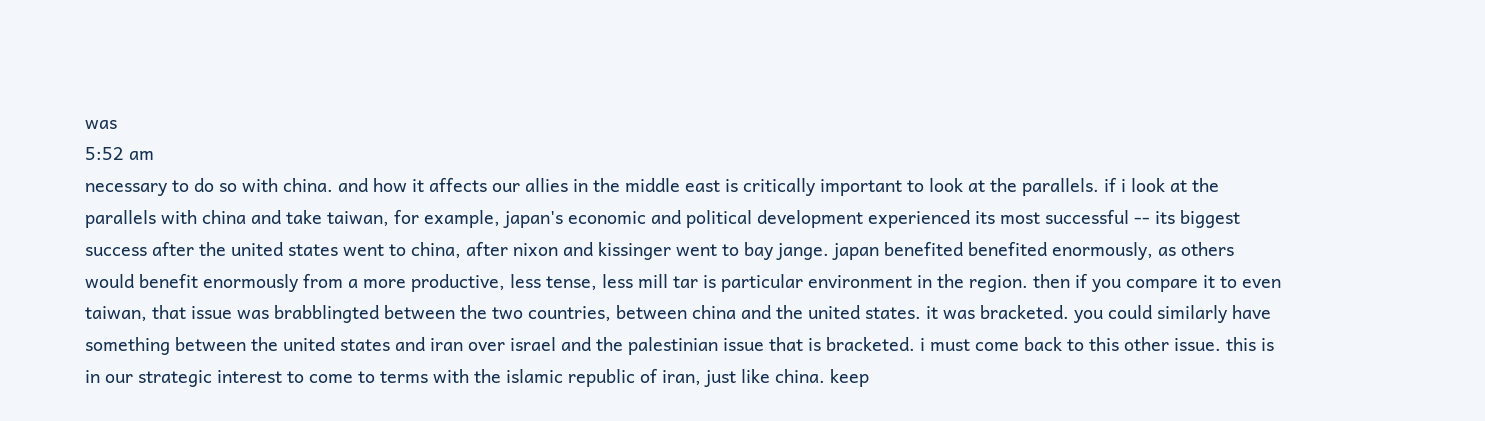was
5:52 am
necessary to do so with china. and how it affects our allies in the middle east is critically important to look at the parallels. if i look at the parallels with china and take taiwan, for example, japan's economic and political development experienced its most successful -- its biggest success after the united states went to china, after nixon and kissinger went to bay jange. japan benefited benefited enormously, as others would benefit enormously from a more productive, less tense, less mill tar is particular environment in the region. then if you compare it to even taiwan, that issue was brabblingted between the two countries, between china and the united states. it was bracketed. you could similarly have something between the united states and iran over israel and the palestinian issue that is bracketed. i must come back to this other issue. this is in our strategic interest to come to terms with the islamic republic of iran, just like china. keep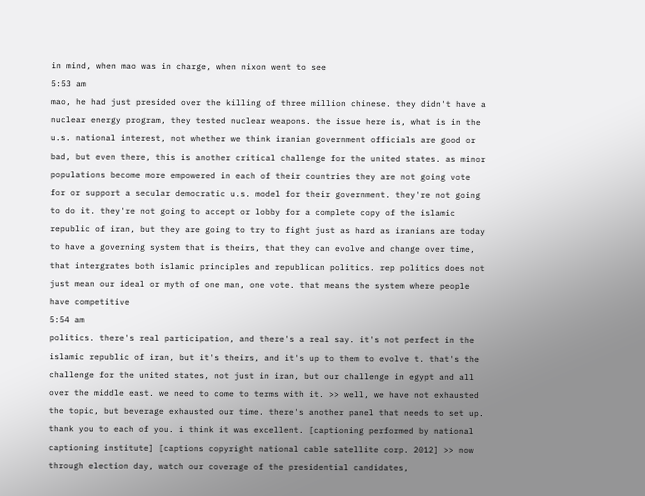in mind, when mao was in charge, when nixon went to see
5:53 am
mao, he had just presided over the killing of three million chinese. they didn't have a nuclear energy program, they tested nuclear weapons. the issue here is, what is in the u.s. national interest, not whether we think iranian government officials are good or bad, but even there, this is another critical challenge for the united states. as minor populations become more empowered in each of their countries they are not going vote for or support a secular democratic u.s. model for their government. they're not going to do it. they're not going to accept or lobby for a complete copy of the islamic republic of iran, but they are going to try to fight just as hard as iranians are today to have a governing system that is theirs, that they can evolve and change over time, that intergrates both islamic principles and republican politics. rep politics does not just mean our ideal or myth of one man, one vote. that means the system where people have competitive
5:54 am
politics. there's real participation, and there's a real say. it's not perfect in the islamic republic of iran, but it's theirs, and it's up to them to evolve t. that's the challenge for the united states, not just in iran, but our challenge in egypt and all over the middle east. we need to come to terms with it. >> well, we have not exhausted the topic, but beverage exhausted our time. there's another panel that needs to set up. thank you to each of you. i think it was excellent. [captioning performed by national captioning institute] [captions copyright national cable satellite corp. 2012] >> now through election day, watch our coverage of the presidential candidates,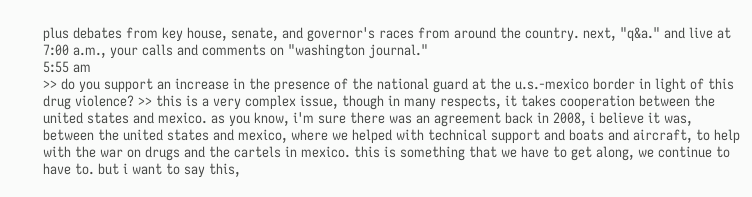plus debates from key house, senate, and governor's races from around the country. next, "q&a." and live at 7:00 a.m., your calls and comments on "washington journal."
5:55 am
>> do you support an increase in the presence of the national guard at the u.s.-mexico border in light of this drug violence? >> this is a very complex issue, though in many respects, it takes cooperation between the united states and mexico. as you know, i'm sure there was an agreement back in 2008, i believe it was, between the united states and mexico, where we helped with technical support and boats and aircraft, to help with the war on drugs and the cartels in mexico. this is something that we have to get along, we continue to have to. but i want to say this,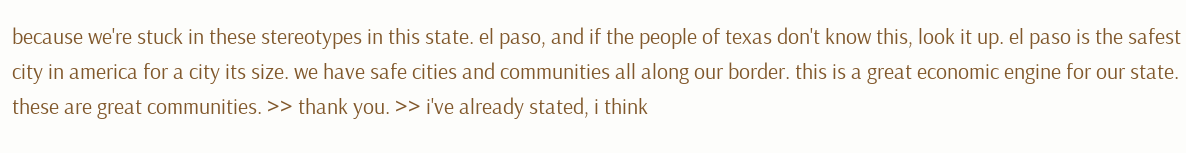because we're stuck in these stereotypes in this state. el paso, and if the people of texas don't know this, look it up. el paso is the safest city in america for a city its size. we have safe cities and communities all along our border. this is a great economic engine for our state. these are great communities. >> thank you. >> i've already stated, i think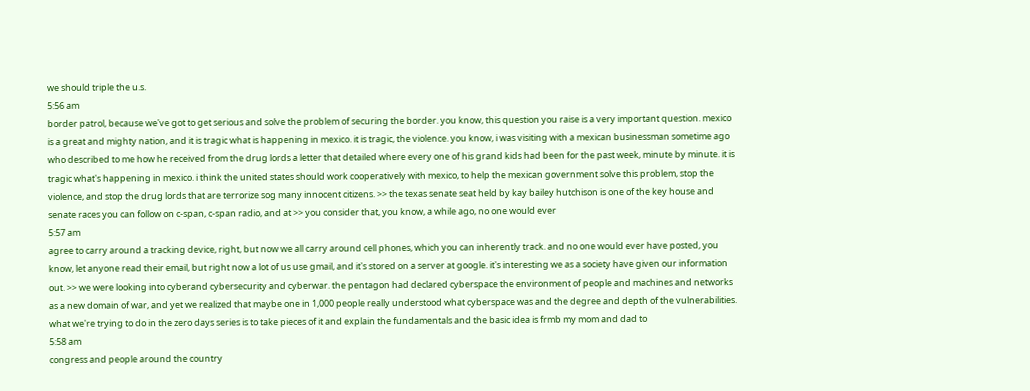we should triple the u.s.
5:56 am
border patrol, because we've got to get serious and solve the problem of securing the border. you know, this question you raise is a very important question. mexico is a great and mighty nation, and it is tragic what is happening in mexico. it is tragic, the violence. you know, i was visiting with a mexican businessman sometime ago who described to me how he received from the drug lords a letter that detailed where every one of his grand kids had been for the past week, minute by minute. it is tragic what's happening in mexico. i think the united states should work cooperatively with mexico, to help the mexican government solve this problem, stop the violence, and stop the drug lords that are terrorize sog many innocent citizens. >> the texas senate seat held by kay bailey hutchison is one of the key house and senate races you can follow on c-span, c-span radio, and at >> you consider that, you know, a while ago, no one would ever
5:57 am
agree to carry around a tracking device, right, but now we all carry around cell phones, which you can inherently track. and no one would ever have posted, you know, let anyone read their email, but right now a lot of us use gmail, and it's stored on a server at google. it's interesting we as a society have given our information out. >> we were looking into cyberand cybersecurity and cyberwar. the pentagon had declared cyberspace the environment of people and machines and networks as a new domain of war, and yet we realized that maybe one in 1,000 people really understood what cyberspace was and the degree and depth of the vulnerabilities. what we're trying to do in the zero days series is to take pieces of it and explain the fundamentals and the basic idea is frmb my mom and dad to
5:58 am
congress and people around the country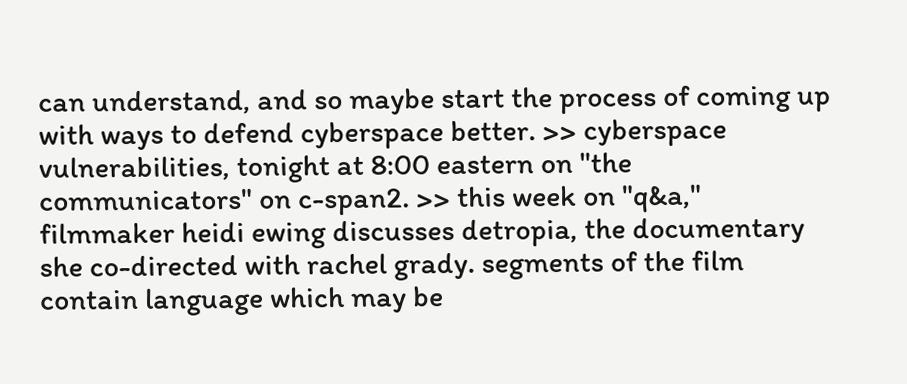can understand, and so maybe start the process of coming up with ways to defend cyberspace better. >> cyberspace vulnerabilities, tonight at 8:00 eastern on "the communicators" on c-span2. >> this week on "q&a," filmmaker heidi ewing discusses detropia, the documentary she co-directed with rachel grady. segments of the film contain language which may be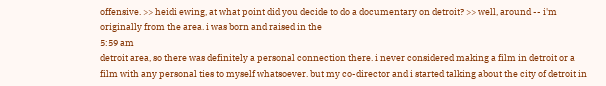offensive. >> heidi ewing, at what point did you decide to do a documentary on detroit? >> well, around -- i'm originally from the area. i was born and raised in the
5:59 am
detroit area, so there was definitely a personal connection there. i never considered making a film in detroit or a film with any personal ties to myself whatsoever. but my co-director and i started talking about the city of detroit in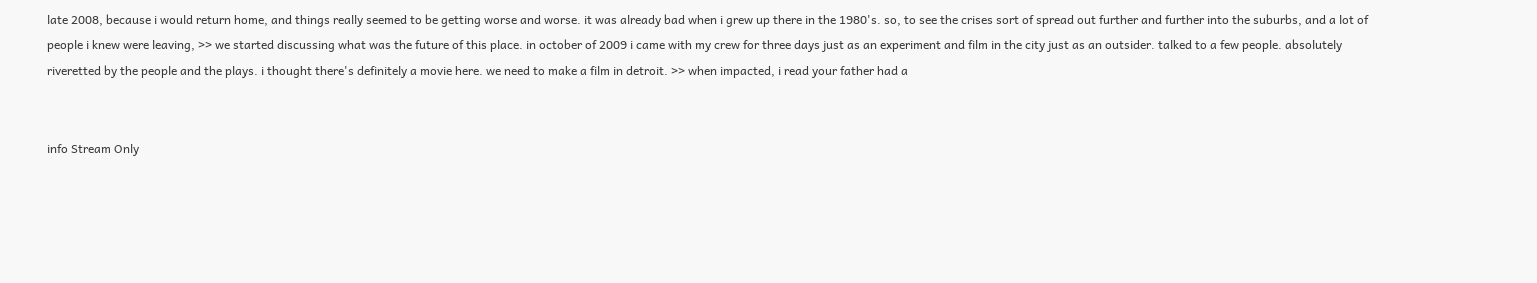late 2008, because i would return home, and things really seemed to be getting worse and worse. it was already bad when i grew up there in the 1980's. so, to see the crises sort of spread out further and further into the suburbs, and a lot of people i knew were leaving, >> we started discussing what was the future of this place. in october of 2009 i came with my crew for three days just as an experiment and film in the city just as an outsider. talked to a few people. absolutely riveretted by the people and the plays. i thought there's definitely a movie here. we need to make a film in detroit. >> when impacted, i read your father had a


info Stream Only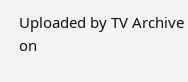Uploaded by TV Archive on